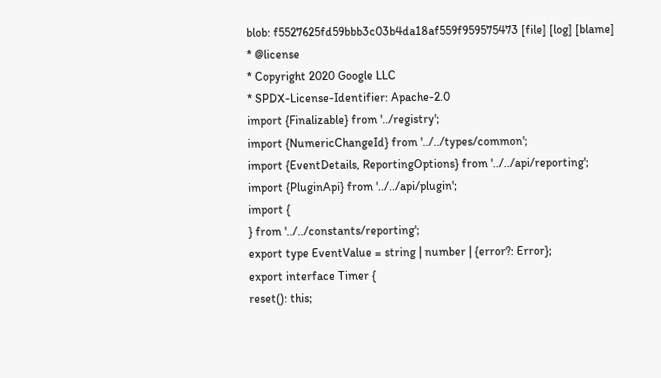blob: f5527625fd59bbb3c03b4da18af559f959575473 [file] [log] [blame]
* @license
* Copyright 2020 Google LLC
* SPDX-License-Identifier: Apache-2.0
import {Finalizable} from '../registry';
import {NumericChangeId} from '../../types/common';
import {EventDetails, ReportingOptions} from '../../api/reporting';
import {PluginApi} from '../../api/plugin';
import {
} from '../../constants/reporting';
export type EventValue = string | number | {error?: Error};
export interface Timer {
reset(): this;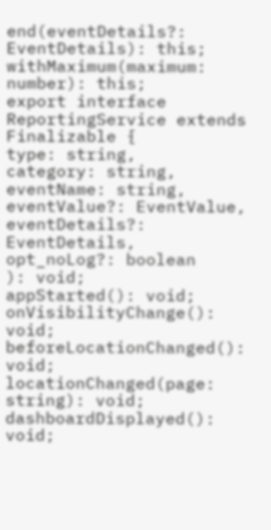end(eventDetails?: EventDetails): this;
withMaximum(maximum: number): this;
export interface ReportingService extends Finalizable {
type: string,
category: string,
eventName: string,
eventValue?: EventValue,
eventDetails?: EventDetails,
opt_noLog?: boolean
): void;
appStarted(): void;
onVisibilityChange(): void;
beforeLocationChanged(): void;
locationChanged(page: string): void;
dashboardDisplayed(): void;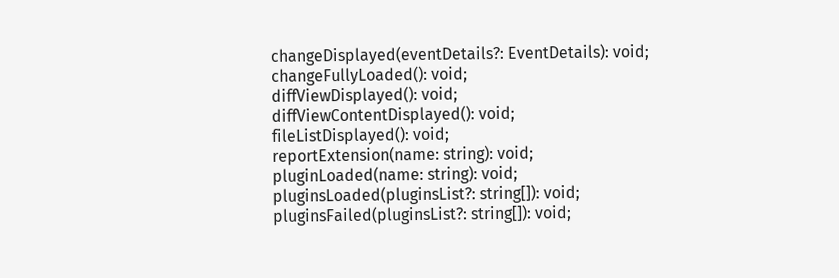changeDisplayed(eventDetails?: EventDetails): void;
changeFullyLoaded(): void;
diffViewDisplayed(): void;
diffViewContentDisplayed(): void;
fileListDisplayed(): void;
reportExtension(name: string): void;
pluginLoaded(name: string): void;
pluginsLoaded(pluginsList?: string[]): void;
pluginsFailed(pluginsList?: string[]): void;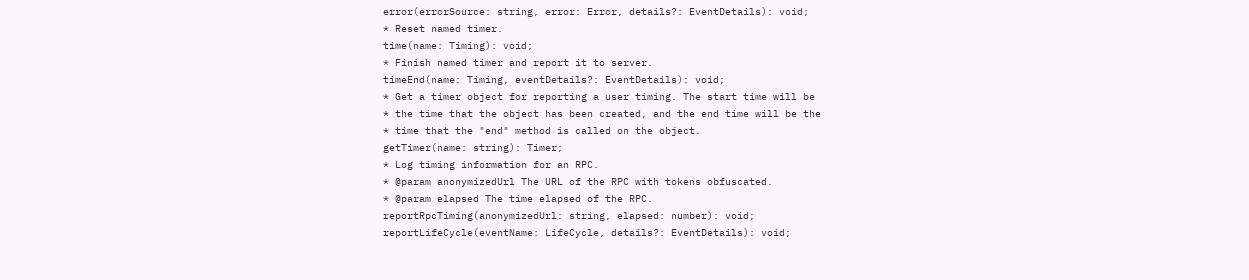error(errorSource: string, error: Error, details?: EventDetails): void;
* Reset named timer.
time(name: Timing): void;
* Finish named timer and report it to server.
timeEnd(name: Timing, eventDetails?: EventDetails): void;
* Get a timer object for reporting a user timing. The start time will be
* the time that the object has been created, and the end time will be the
* time that the "end" method is called on the object.
getTimer(name: string): Timer;
* Log timing information for an RPC.
* @param anonymizedUrl The URL of the RPC with tokens obfuscated.
* @param elapsed The time elapsed of the RPC.
reportRpcTiming(anonymizedUrl: string, elapsed: number): void;
reportLifeCycle(eventName: LifeCycle, details?: EventDetails): void;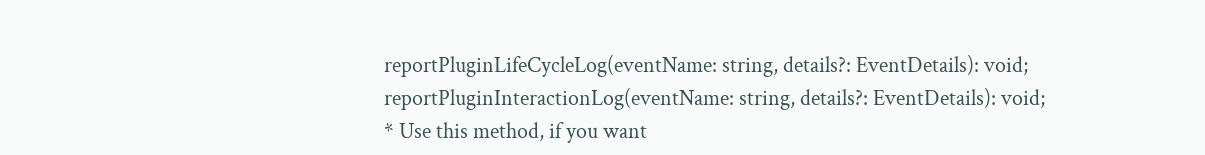reportPluginLifeCycleLog(eventName: string, details?: EventDetails): void;
reportPluginInteractionLog(eventName: string, details?: EventDetails): void;
* Use this method, if you want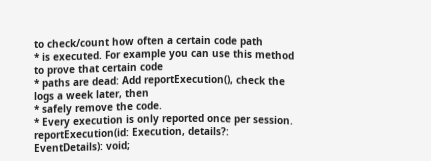to check/count how often a certain code path
* is executed. For example you can use this method to prove that certain code
* paths are dead: Add reportExecution(), check the logs a week later, then
* safely remove the code.
* Every execution is only reported once per session.
reportExecution(id: Execution, details?: EventDetails): void;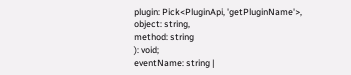plugin: Pick<PluginApi, 'getPluginName'>,
object: string,
method: string
): void;
eventName: string |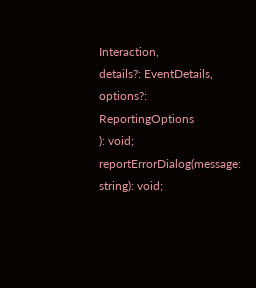Interaction,
details?: EventDetails,
options?: ReportingOptions
): void;
reportErrorDialog(message: string): void;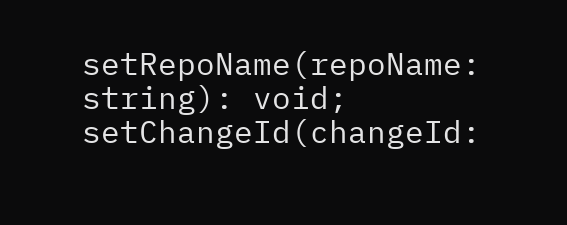setRepoName(repoName: string): void;
setChangeId(changeId: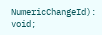NumericChangeId): void;